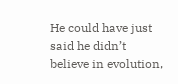He could have just said he didn’t believe in evolution,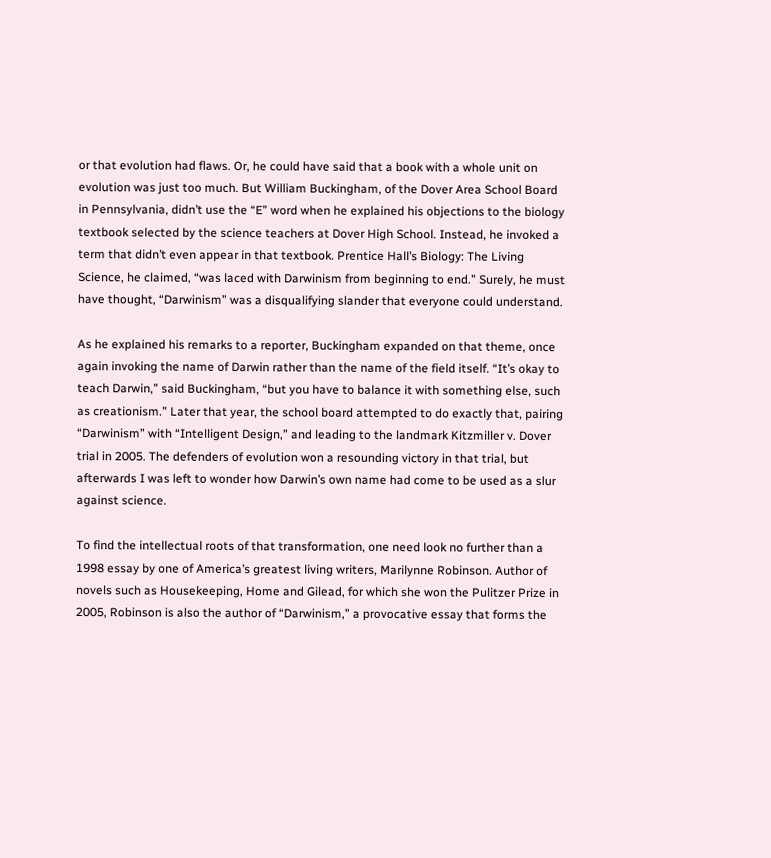or that evolution had flaws. Or, he could have said that a book with a whole unit on evolution was just too much. But William Buckingham, of the Dover Area School Board in Pennsylvania, didn’t use the “E” word when he explained his objections to the biology textbook selected by the science teachers at Dover High School. Instead, he invoked a term that didn’t even appear in that textbook. Prentice Hall’s Biology: The Living Science, he claimed, “was laced with Darwinism from beginning to end.” Surely, he must have thought, “Darwinism” was a disqualifying slander that everyone could understand.

As he explained his remarks to a reporter, Buckingham expanded on that theme, once again invoking the name of Darwin rather than the name of the field itself. “It’s okay to teach Darwin,” said Buckingham, “but you have to balance it with something else, such as creationism.” Later that year, the school board attempted to do exactly that, pairing “Darwinism” with “Intelligent Design,” and leading to the landmark Kitzmiller v. Dover trial in 2005. The defenders of evolution won a resounding victory in that trial, but afterwards I was left to wonder how Darwin’s own name had come to be used as a slur against science.

To find the intellectual roots of that transformation, one need look no further than a 1998 essay by one of America’s greatest living writers, Marilynne Robinson. Author of novels such as Housekeeping, Home and Gilead, for which she won the Pulitzer Prize in 2005, Robinson is also the author of “Darwinism,” a provocative essay that forms the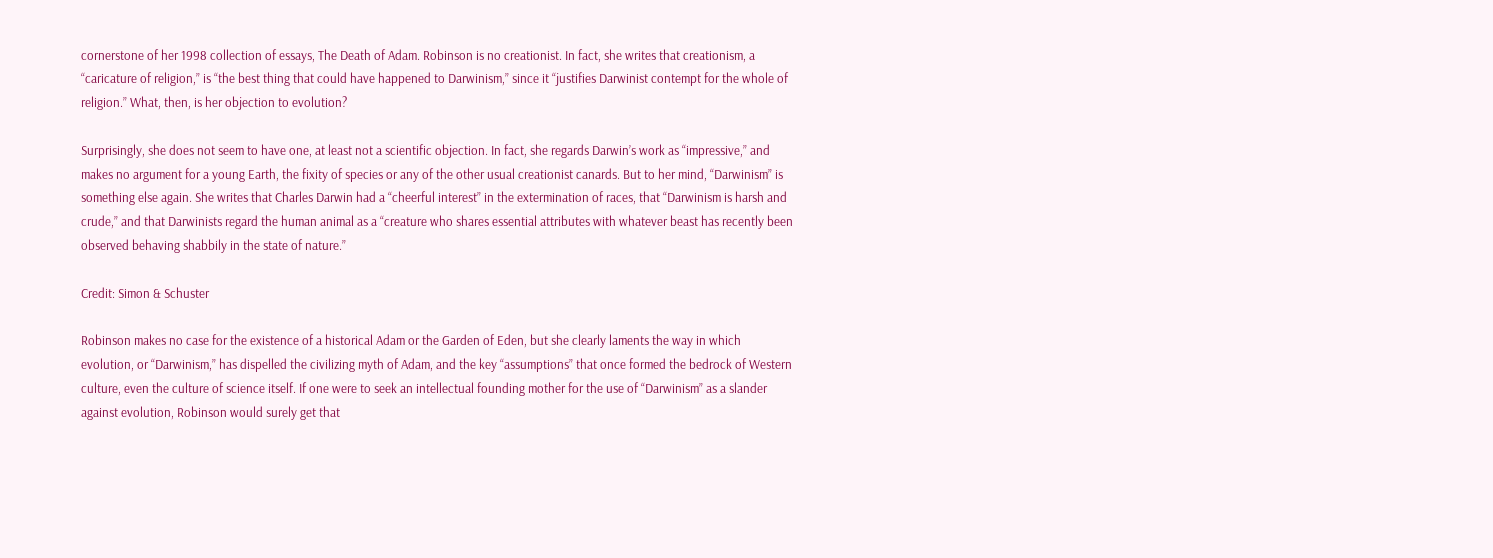cornerstone of her 1998 collection of essays, The Death of Adam. Robinson is no creationist. In fact, she writes that creationism, a “caricature of religion,” is “the best thing that could have happened to Darwinism,” since it “justifies Darwinist contempt for the whole of religion.” What, then, is her objection to evolution?

Surprisingly, she does not seem to have one, at least not a scientific objection. In fact, she regards Darwin’s work as “impressive,” and makes no argument for a young Earth, the fixity of species or any of the other usual creationist canards. But to her mind, “Darwinism” is something else again. She writes that Charles Darwin had a “cheerful interest” in the extermination of races, that “Darwinism is harsh and crude,” and that Darwinists regard the human animal as a “creature who shares essential attributes with whatever beast has recently been observed behaving shabbily in the state of nature.”

Credit: Simon & Schuster

Robinson makes no case for the existence of a historical Adam or the Garden of Eden, but she clearly laments the way in which evolution, or “Darwinism,” has dispelled the civilizing myth of Adam, and the key “assumptions” that once formed the bedrock of Western culture, even the culture of science itself. If one were to seek an intellectual founding mother for the use of “Darwinism” as a slander against evolution, Robinson would surely get that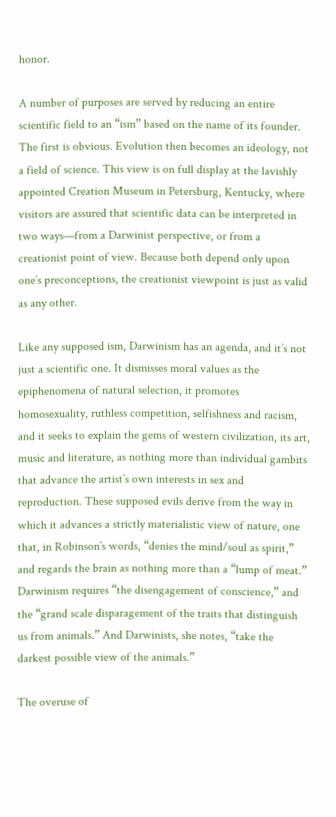honor.

A number of purposes are served by reducing an entire scientific field to an “ism” based on the name of its founder. The first is obvious. Evolution then becomes an ideology, not a field of science. This view is on full display at the lavishly appointed Creation Museum in Petersburg, Kentucky, where visitors are assured that scientific data can be interpreted in two ways—from a Darwinist perspective, or from a creationist point of view. Because both depend only upon one’s preconceptions, the creationist viewpoint is just as valid as any other.

Like any supposed ism, Darwinism has an agenda, and it’s not just a scientific one. It dismisses moral values as the epiphenomena of natural selection, it promotes homosexuality, ruthless competition, selfishness and racism, and it seeks to explain the gems of western civilization, its art, music and literature, as nothing more than individual gambits that advance the artist’s own interests in sex and reproduction. These supposed evils derive from the way in which it advances a strictly materialistic view of nature, one that, in Robinson’s words, “denies the mind/soul as spirit,” and regards the brain as nothing more than a “lump of meat.” Darwinism requires “the disengagement of conscience,” and the “grand scale disparagement of the traits that distinguish us from animals.” And Darwinists, she notes, “take the darkest possible view of the animals.”

The overuse of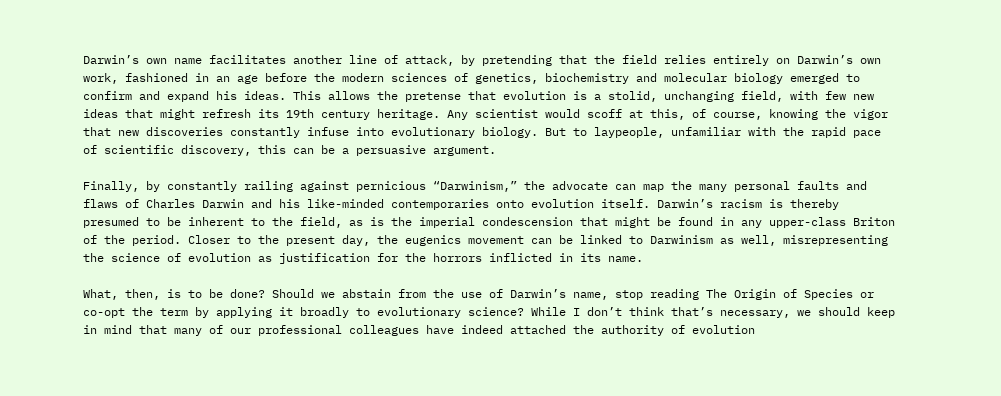Darwin’s own name facilitates another line of attack, by pretending that the field relies entirely on Darwin’s own work, fashioned in an age before the modern sciences of genetics, biochemistry and molecular biology emerged to confirm and expand his ideas. This allows the pretense that evolution is a stolid, unchanging field, with few new ideas that might refresh its 19th century heritage. Any scientist would scoff at this, of course, knowing the vigor that new discoveries constantly infuse into evolutionary biology. But to laypeople, unfamiliar with the rapid pace of scientific discovery, this can be a persuasive argument.

Finally, by constantly railing against pernicious “Darwinism,” the advocate can map the many personal faults and flaws of Charles Darwin and his like-minded contemporaries onto evolution itself. Darwin’s racism is thereby presumed to be inherent to the field, as is the imperial condescension that might be found in any upper-class Briton of the period. Closer to the present day, the eugenics movement can be linked to Darwinism as well, misrepresenting the science of evolution as justification for the horrors inflicted in its name.

What, then, is to be done? Should we abstain from the use of Darwin’s name, stop reading The Origin of Species or co-opt the term by applying it broadly to evolutionary science? While I don’t think that’s necessary, we should keep in mind that many of our professional colleagues have indeed attached the authority of evolution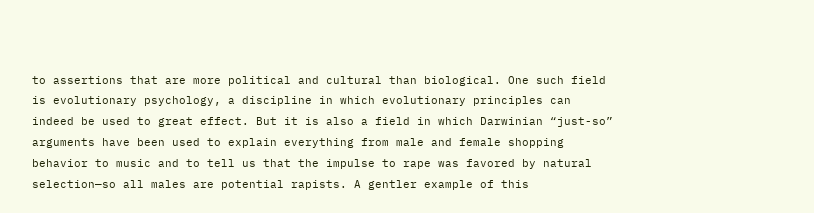to assertions that are more political and cultural than biological. One such field is evolutionary psychology, a discipline in which evolutionary principles can indeed be used to great effect. But it is also a field in which Darwinian “just-so” arguments have been used to explain everything from male and female shopping behavior to music and to tell us that the impulse to rape was favored by natural selection—so all males are potential rapists. A gentler example of this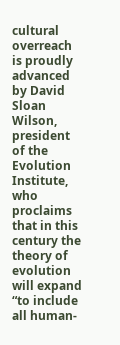cultural overreach is proudly advanced by David Sloan Wilson, president of the Evolution Institute, who proclaims that in this century the theory of evolution will expand “to include all human-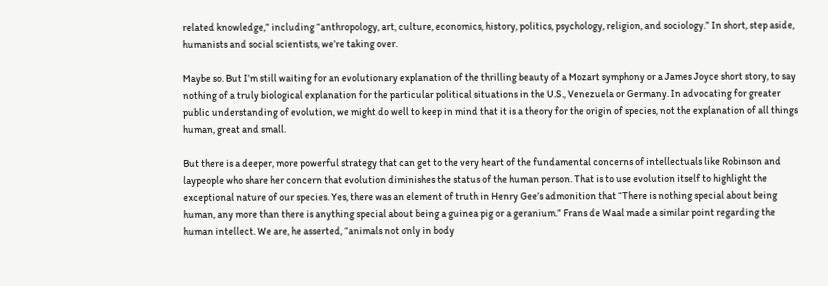related knowledge,” including “anthropology, art, culture, economics, history, politics, psychology, religion, and sociology.” In short, step aside, humanists and social scientists, we’re taking over.

Maybe so. But I’m still waiting for an evolutionary explanation of the thrilling beauty of a Mozart symphony or a James Joyce short story, to say nothing of a truly biological explanation for the particular political situations in the U.S., Venezuela or Germany. In advocating for greater public understanding of evolution, we might do well to keep in mind that it is a theory for the origin of species, not the explanation of all things human, great and small.

But there is a deeper, more powerful strategy that can get to the very heart of the fundamental concerns of intellectuals like Robinson and laypeople who share her concern that evolution diminishes the status of the human person. That is to use evolution itself to highlight the exceptional nature of our species. Yes, there was an element of truth in Henry Gee’s admonition that “There is nothing special about being human, any more than there is anything special about being a guinea pig or a geranium.” Frans de Waal made a similar point regarding the human intellect. We are, he asserted, “animals not only in body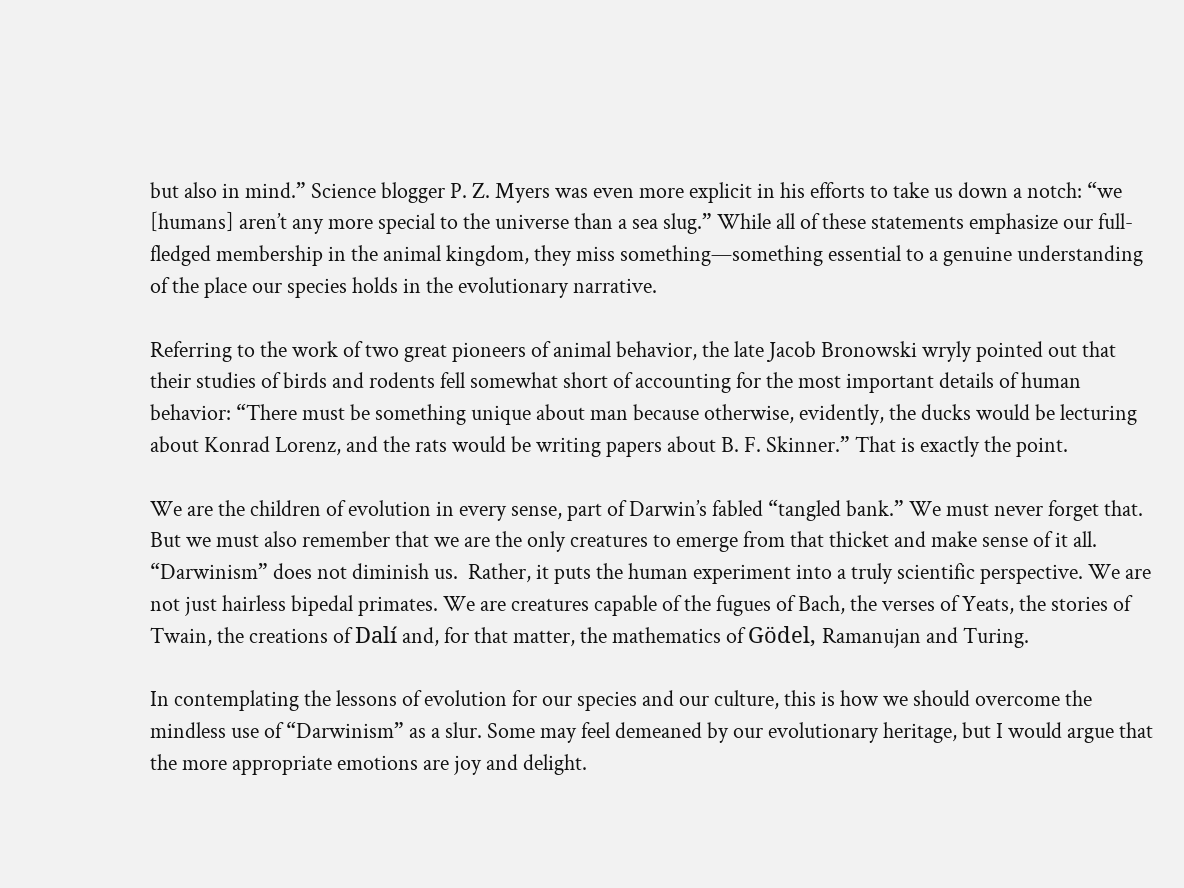but also in mind.” Science blogger P. Z. Myers was even more explicit in his efforts to take us down a notch: “we [humans] aren’t any more special to the universe than a sea slug.” While all of these statements emphasize our full-fledged membership in the animal kingdom, they miss something—something essential to a genuine understanding of the place our species holds in the evolutionary narrative.

Referring to the work of two great pioneers of animal behavior, the late Jacob Bronowski wryly pointed out that their studies of birds and rodents fell somewhat short of accounting for the most important details of human behavior: “There must be something unique about man because otherwise, evidently, the ducks would be lecturing about Konrad Lorenz, and the rats would be writing papers about B. F. Skinner.” That is exactly the point.

We are the children of evolution in every sense, part of Darwin’s fabled “tangled bank.” We must never forget that. But we must also remember that we are the only creatures to emerge from that thicket and make sense of it all. “Darwinism” does not diminish us.  Rather, it puts the human experiment into a truly scientific perspective. We are not just hairless bipedal primates. We are creatures capable of the fugues of Bach, the verses of Yeats, the stories of Twain, the creations of Dalí and, for that matter, the mathematics of Gödel, Ramanujan and Turing.

In contemplating the lessons of evolution for our species and our culture, this is how we should overcome the mindless use of “Darwinism” as a slur. Some may feel demeaned by our evolutionary heritage, but I would argue that the more appropriate emotions are joy and delight.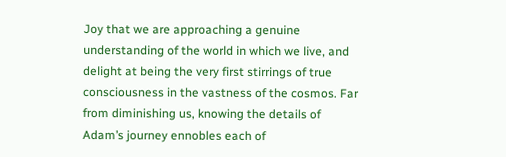Joy that we are approaching a genuine understanding of the world in which we live, and delight at being the very first stirrings of true consciousness in the vastness of the cosmos. Far from diminishing us, knowing the details of Adam’s journey ennobles each of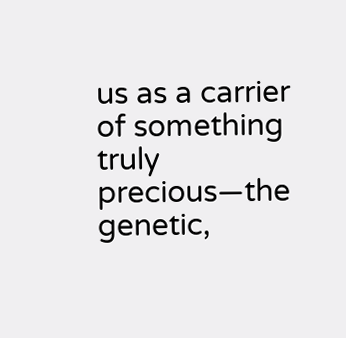us as a carrier of something truly precious—the genetic,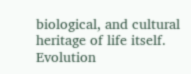biological, and cultural heritage of life itself. Evolution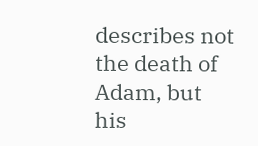describes not the death of Adam, but his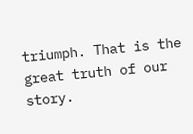triumph. That is the great truth of our story.